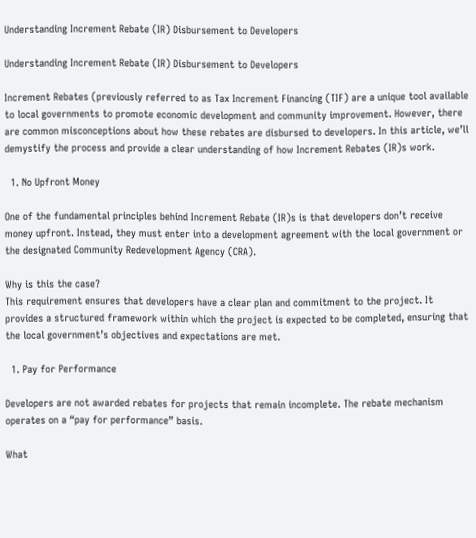Understanding Increment Rebate (IR) Disbursement to Developers

Understanding Increment Rebate (IR) Disbursement to Developers

Increment Rebates (previously referred to as Tax Increment Financing (TIF) are a unique tool available to local governments to promote economic development and community improvement. However, there are common misconceptions about how these rebates are disbursed to developers. In this article, we’ll demystify the process and provide a clear understanding of how Increment Rebates (IR)s work.

  1. No Upfront Money

One of the fundamental principles behind Increment Rebate (IR)s is that developers don’t receive money upfront. Instead, they must enter into a development agreement with the local government or the designated Community Redevelopment Agency (CRA).

Why is this the case?
This requirement ensures that developers have a clear plan and commitment to the project. It provides a structured framework within which the project is expected to be completed, ensuring that the local government’s objectives and expectations are met.

  1. Pay for Performance

Developers are not awarded rebates for projects that remain incomplete. The rebate mechanism operates on a “pay for performance” basis.

What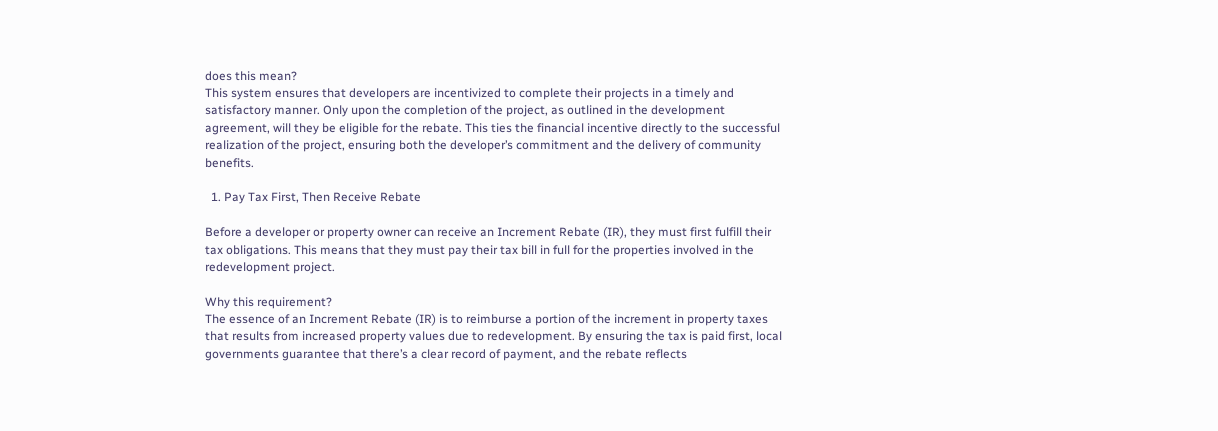does this mean?
This system ensures that developers are incentivized to complete their projects in a timely and satisfactory manner. Only upon the completion of the project, as outlined in the development agreement, will they be eligible for the rebate. This ties the financial incentive directly to the successful realization of the project, ensuring both the developer’s commitment and the delivery of community benefits.

  1. Pay Tax First, Then Receive Rebate

Before a developer or property owner can receive an Increment Rebate (IR), they must first fulfill their tax obligations. This means that they must pay their tax bill in full for the properties involved in the redevelopment project.

Why this requirement?
The essence of an Increment Rebate (IR) is to reimburse a portion of the increment in property taxes that results from increased property values due to redevelopment. By ensuring the tax is paid first, local governments guarantee that there’s a clear record of payment, and the rebate reflects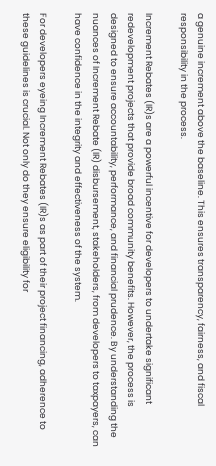a genuine increment above the baseline. This ensures transparency, fairness, and fiscal responsibility in the process.

Increment Rebates (IR)s are a powerful incentive for developers to undertake significant redevelopment projects that provide broad community benefits. However, the process is designed to ensure accountability, performance, and financial prudence. By understanding the nuances of Increment Rebate (IR) disbursement, stakeholders, from developers to taxpayers, can have confidence in the integrity and effectiveness of the system.

For developers eyeing Increment Rebates (IR)s as part of their project financing, adherence to these guidelines is crucial. Not only do they ensure eligibility for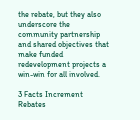the rebate, but they also underscore the community partnership and shared objectives that make funded redevelopment projects a win-win for all involved.

3 Facts Increment Rebates